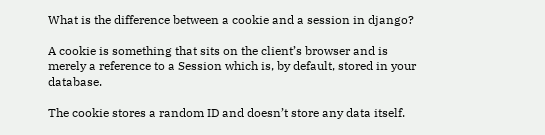What is the difference between a cookie and a session in django?

A cookie is something that sits on the client’s browser and is merely a reference to a Session which is, by default, stored in your database.

The cookie stores a random ID and doesn’t store any data itself.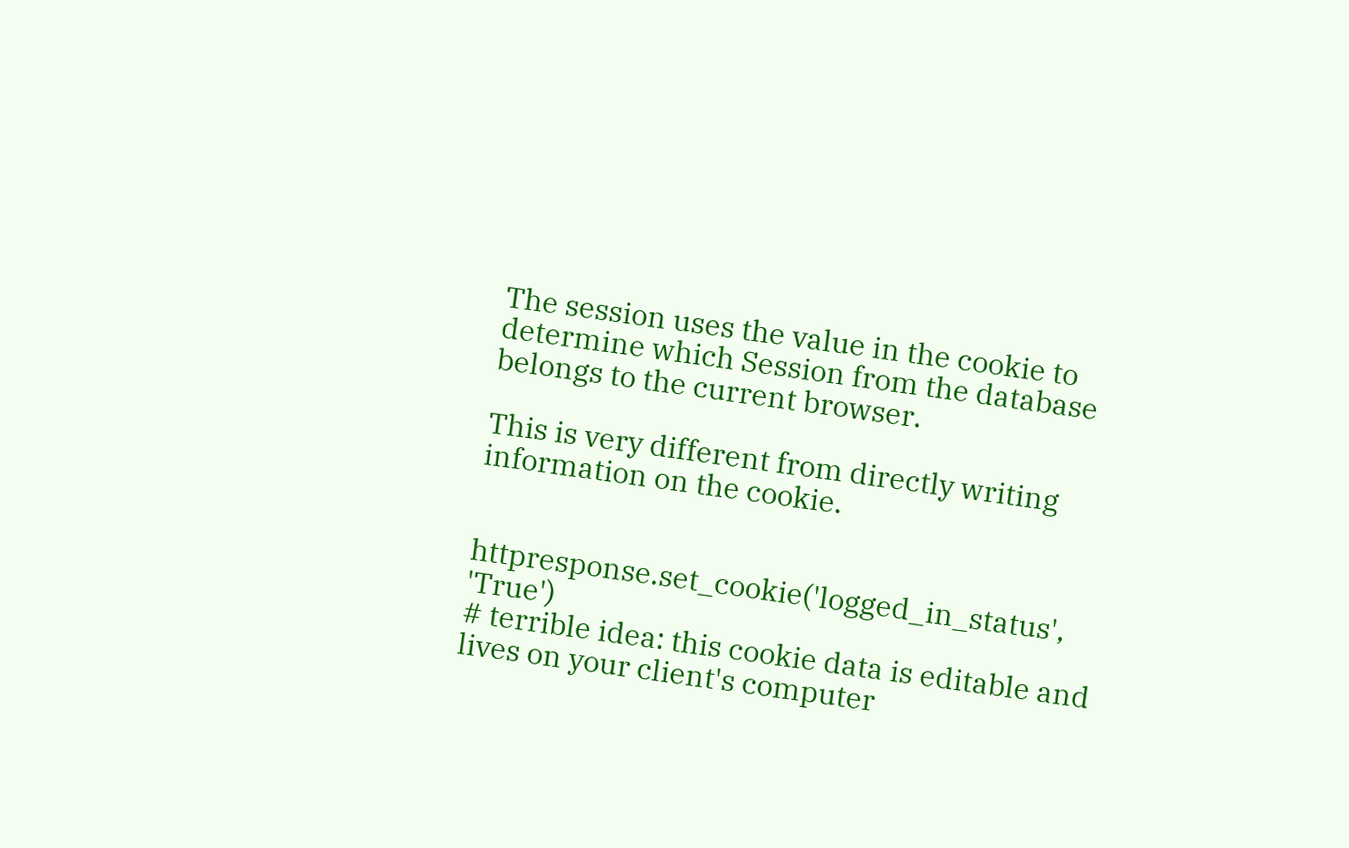The session uses the value in the cookie to determine which Session from the database belongs to the current browser.

This is very different from directly writing information on the cookie.


httpresponse.set_cookie('logged_in_status', 'True')
# terrible idea: this cookie data is editable and lives on your client's computer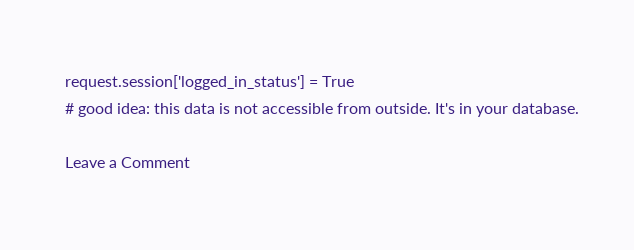request.session['logged_in_status'] = True
# good idea: this data is not accessible from outside. It's in your database.

Leave a Comment